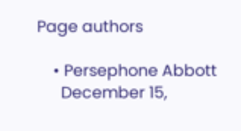Page authors

    • Persephone Abbott
      December 15,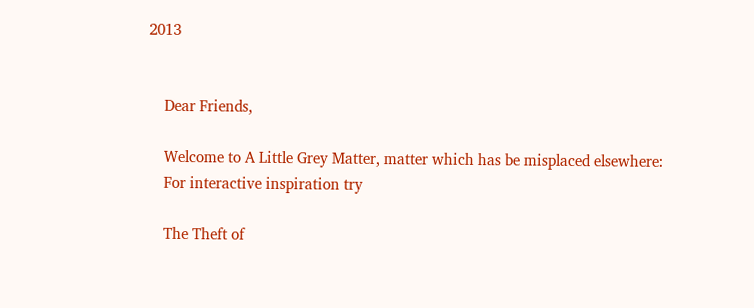2013


    Dear Friends,

    Welcome to A Little Grey Matter, matter which has be misplaced elsewhere:
    For interactive inspiration try

    The Theft of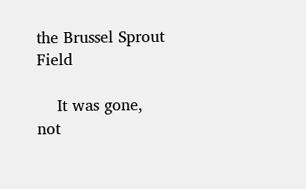the Brussel Sprout Field

    It was gone, not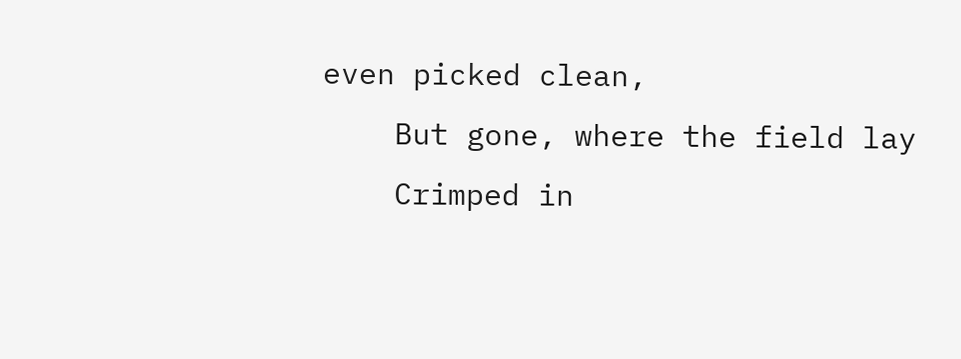even picked clean,
    But gone, where the field lay
    Crimped in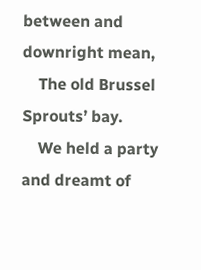between and downright mean,
    The old Brussel Sprouts’ bay.
    We held a party and dreamt of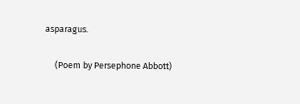asparagus.

     (Poem by Persephone Abbott)